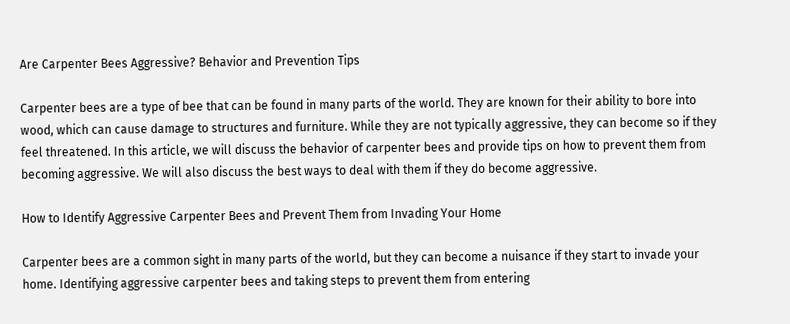Are Carpenter Bees Aggressive? Behavior and Prevention Tips

Carpenter bees are a type of bee that can be found in many parts of the world. They are known for their ability to bore into wood, which can cause damage to structures and furniture. While they are not typically aggressive, they can become so if they feel threatened. In this article, we will discuss the behavior of carpenter bees and provide tips on how to prevent them from becoming aggressive. We will also discuss the best ways to deal with them if they do become aggressive.

How to Identify Aggressive Carpenter Bees and Prevent Them from Invading Your Home

Carpenter bees are a common sight in many parts of the world, but they can become a nuisance if they start to invade your home. Identifying aggressive carpenter bees and taking steps to prevent them from entering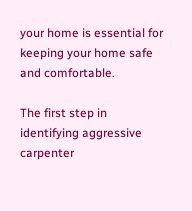your home is essential for keeping your home safe and comfortable.

The first step in identifying aggressive carpenter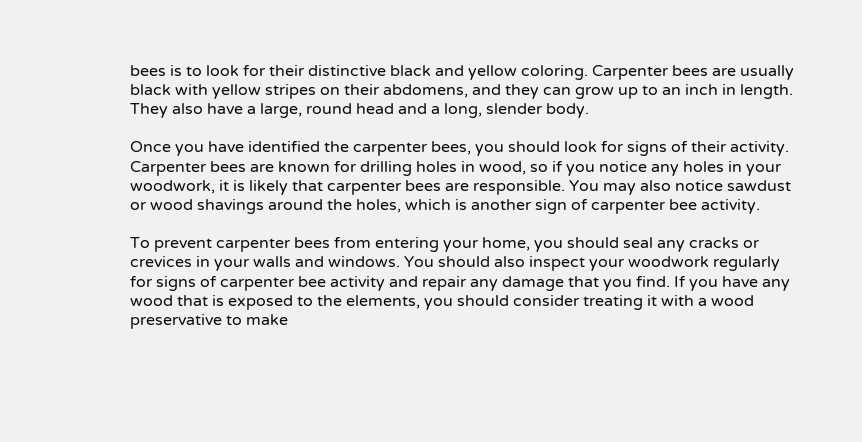bees is to look for their distinctive black and yellow coloring. Carpenter bees are usually black with yellow stripes on their abdomens, and they can grow up to an inch in length. They also have a large, round head and a long, slender body.

Once you have identified the carpenter bees, you should look for signs of their activity. Carpenter bees are known for drilling holes in wood, so if you notice any holes in your woodwork, it is likely that carpenter bees are responsible. You may also notice sawdust or wood shavings around the holes, which is another sign of carpenter bee activity.

To prevent carpenter bees from entering your home, you should seal any cracks or crevices in your walls and windows. You should also inspect your woodwork regularly for signs of carpenter bee activity and repair any damage that you find. If you have any wood that is exposed to the elements, you should consider treating it with a wood preservative to make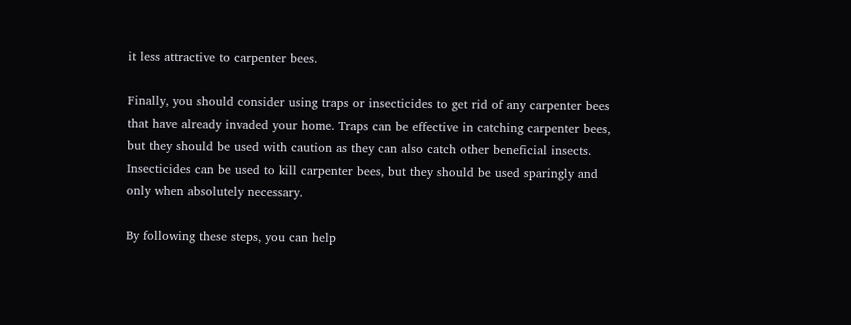it less attractive to carpenter bees.

Finally, you should consider using traps or insecticides to get rid of any carpenter bees that have already invaded your home. Traps can be effective in catching carpenter bees, but they should be used with caution as they can also catch other beneficial insects. Insecticides can be used to kill carpenter bees, but they should be used sparingly and only when absolutely necessary.

By following these steps, you can help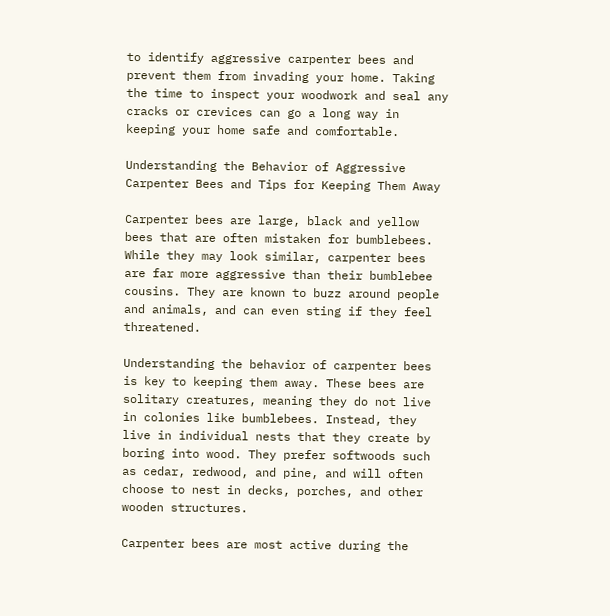to identify aggressive carpenter bees and prevent them from invading your home. Taking the time to inspect your woodwork and seal any cracks or crevices can go a long way in keeping your home safe and comfortable.

Understanding the Behavior of Aggressive Carpenter Bees and Tips for Keeping Them Away

Carpenter bees are large, black and yellow bees that are often mistaken for bumblebees. While they may look similar, carpenter bees are far more aggressive than their bumblebee cousins. They are known to buzz around people and animals, and can even sting if they feel threatened.

Understanding the behavior of carpenter bees is key to keeping them away. These bees are solitary creatures, meaning they do not live in colonies like bumblebees. Instead, they live in individual nests that they create by boring into wood. They prefer softwoods such as cedar, redwood, and pine, and will often choose to nest in decks, porches, and other wooden structures.

Carpenter bees are most active during the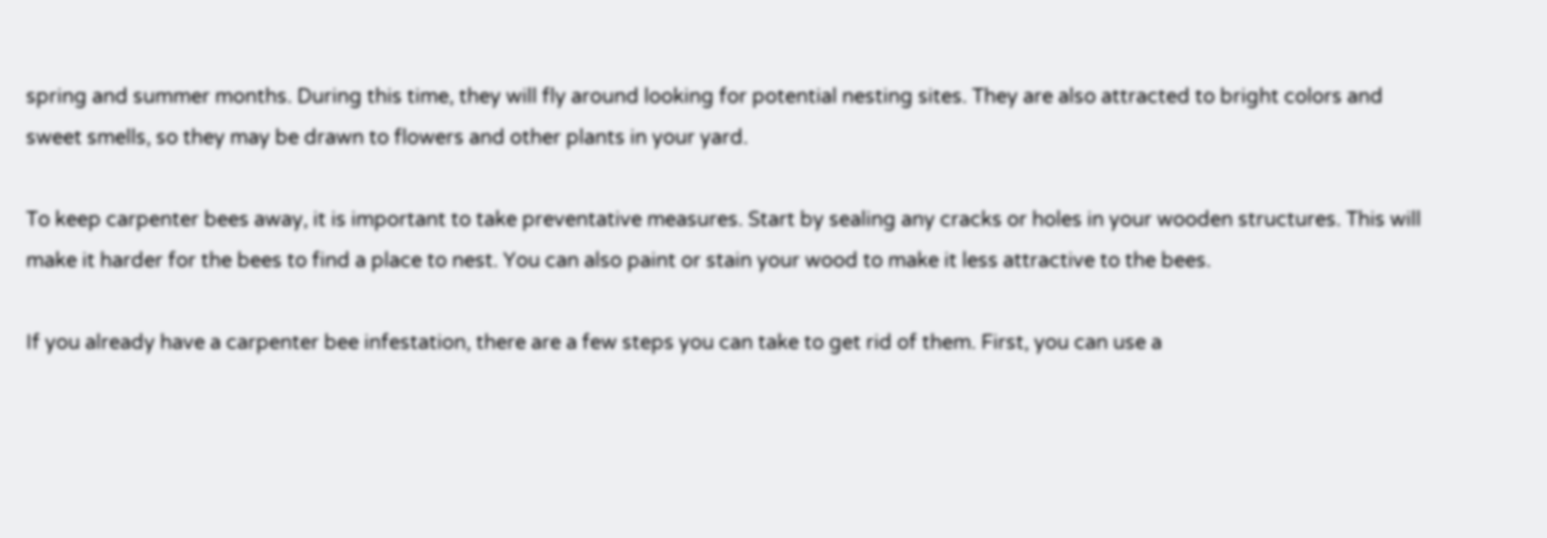spring and summer months. During this time, they will fly around looking for potential nesting sites. They are also attracted to bright colors and sweet smells, so they may be drawn to flowers and other plants in your yard.

To keep carpenter bees away, it is important to take preventative measures. Start by sealing any cracks or holes in your wooden structures. This will make it harder for the bees to find a place to nest. You can also paint or stain your wood to make it less attractive to the bees.

If you already have a carpenter bee infestation, there are a few steps you can take to get rid of them. First, you can use a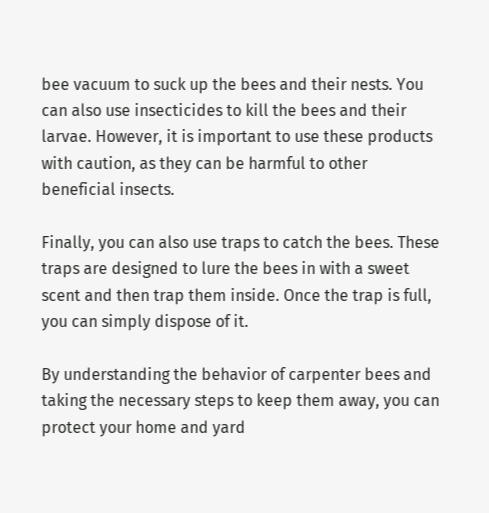bee vacuum to suck up the bees and their nests. You can also use insecticides to kill the bees and their larvae. However, it is important to use these products with caution, as they can be harmful to other beneficial insects.

Finally, you can also use traps to catch the bees. These traps are designed to lure the bees in with a sweet scent and then trap them inside. Once the trap is full, you can simply dispose of it.

By understanding the behavior of carpenter bees and taking the necessary steps to keep them away, you can protect your home and yard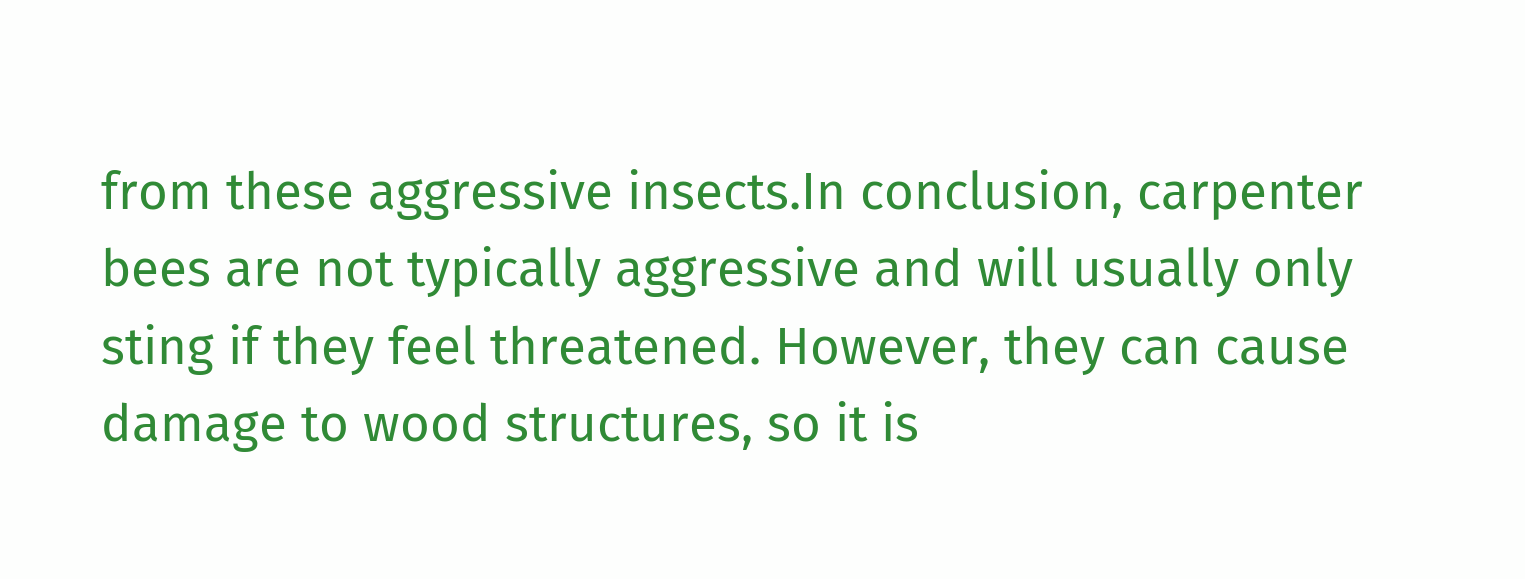from these aggressive insects.In conclusion, carpenter bees are not typically aggressive and will usually only sting if they feel threatened. However, they can cause damage to wood structures, so it is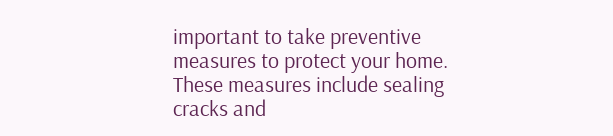important to take preventive measures to protect your home. These measures include sealing cracks and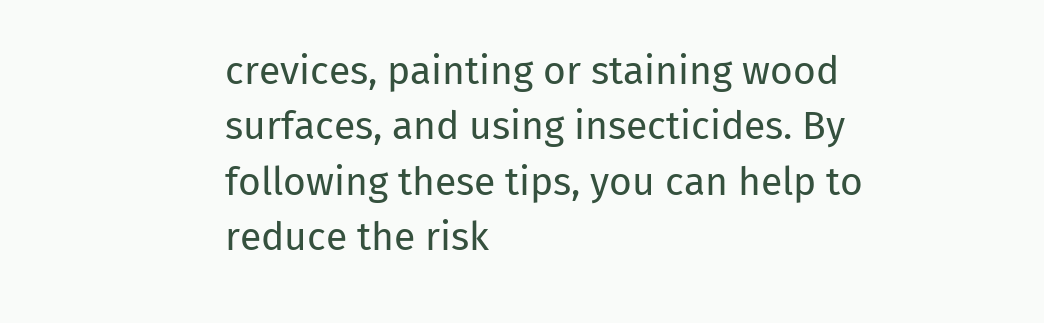crevices, painting or staining wood surfaces, and using insecticides. By following these tips, you can help to reduce the risk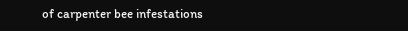of carpenter bee infestations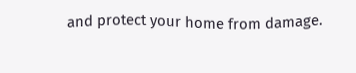and protect your home from damage.